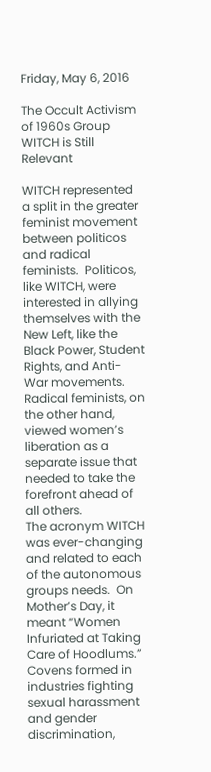Friday, May 6, 2016

The Occult Activism of 1960s Group WITCH is Still Relevant

WITCH represented a split in the greater feminist movement between politicos and radical feminists.  Politicos, like WITCH, were interested in allying themselves with the New Left, like the Black Power, Student Rights, and Anti-War movements. Radical feminists, on the other hand, viewed women’s liberation as a separate issue that needed to take the forefront ahead of all others.
The acronym WITCH was ever-changing and related to each of the autonomous groups needs.  On Mother’s Day, it meant “Women Infuriated at Taking Care of Hoodlums.” Covens formed in industries fighting sexual harassment and gender discrimination,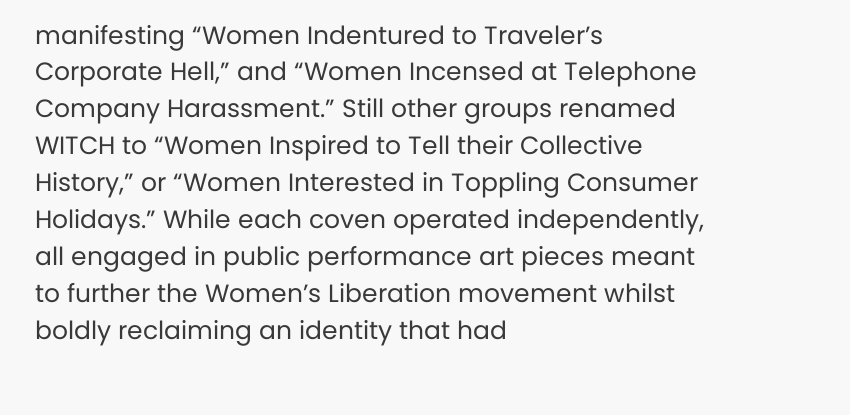manifesting “Women Indentured to Traveler’s Corporate Hell,” and “Women Incensed at Telephone Company Harassment.” Still other groups renamed WITCH to “Women Inspired to Tell their Collective History,” or “Women Interested in Toppling Consumer Holidays.” While each coven operated independently, all engaged in public performance art pieces meant to further the Women’s Liberation movement whilst boldly reclaiming an identity that had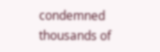condemned thousands of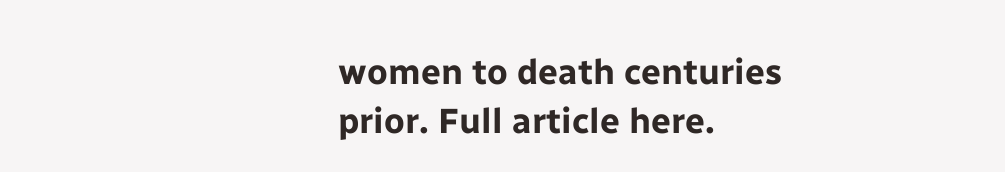women to death centuries prior. Full article here.